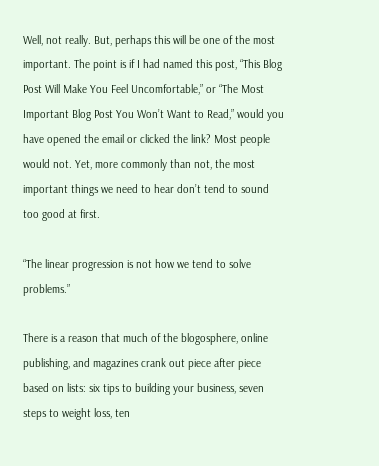Well, not really. But, perhaps this will be one of the most important. The point is if I had named this post, “This Blog Post Will Make You Feel Uncomfortable,” or “The Most Important Blog Post You Won’t Want to Read,” would you have opened the email or clicked the link? Most people would not. Yet, more commonly than not, the most important things we need to hear don’t tend to sound too good at first.

“The linear progression is not how we tend to solve problems.”

There is a reason that much of the blogosphere, online publishing, and magazines crank out piece after piece based on lists: six tips to building your business, seven steps to weight loss, ten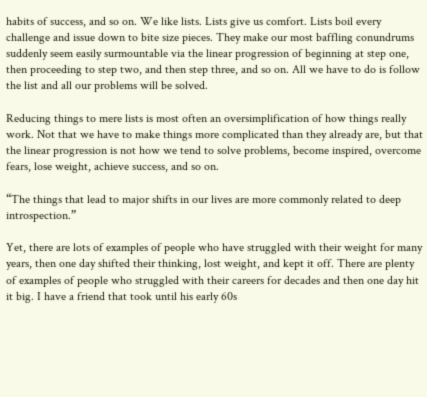habits of success, and so on. We like lists. Lists give us comfort. Lists boil every challenge and issue down to bite size pieces. They make our most baffling conundrums suddenly seem easily surmountable via the linear progression of beginning at step one, then proceeding to step two, and then step three, and so on. All we have to do is follow the list and all our problems will be solved.

Reducing things to mere lists is most often an oversimplification of how things really work. Not that we have to make things more complicated than they already are, but that the linear progression is not how we tend to solve problems, become inspired, overcome fears, lose weight, achieve success, and so on.

“The things that lead to major shifts in our lives are more commonly related to deep introspection.”

Yet, there are lots of examples of people who have struggled with their weight for many years, then one day shifted their thinking, lost weight, and kept it off. There are plenty of examples of people who struggled with their careers for decades and then one day hit it big. I have a friend that took until his early 60s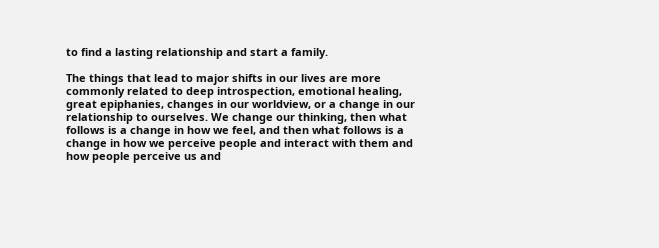to find a lasting relationship and start a family.

The things that lead to major shifts in our lives are more commonly related to deep introspection, emotional healing, great epiphanies, changes in our worldview, or a change in our relationship to ourselves. We change our thinking, then what follows is a change in how we feel, and then what follows is a change in how we perceive people and interact with them and how people perceive us and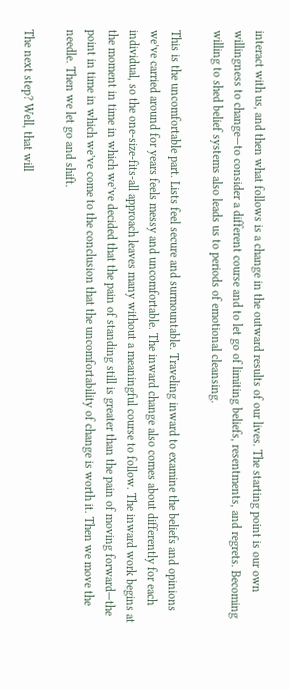interact with us, and then what follows is a change in the outward results of our lives. The starting point is our own willingness to change—to consider a different course and to let go of limiting beliefs, resentments, and regrets. Becoming willing to shed belief systems also leads us to periods of emotional cleansing.

This is the uncomfortable part. Lists feel secure and surmountable. Traveling inward to examine the beliefs and opinions we’ve carried around for years feels messy and uncomfortable. The inward change also comes about differently for each individual, so the one-size-fits-all approach leaves many without a meaningful course to follow. The inward work begins at the moment in time in which we’ve decided that the pain of standing still is greater than the pain of moving forward—the point in time in which we’ve come to the conclusion that the uncomfortability of change is worth it. Then we move the needle. Then we let go and shift.

The next step? Well, that will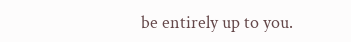be entirely up to you.